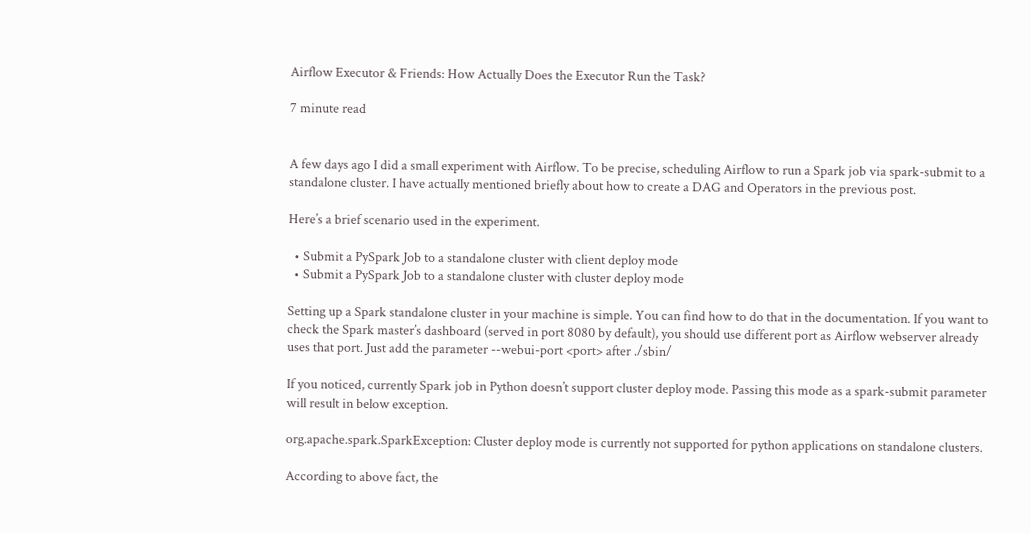Airflow Executor & Friends: How Actually Does the Executor Run the Task?

7 minute read


A few days ago I did a small experiment with Airflow. To be precise, scheduling Airflow to run a Spark job via spark-submit to a standalone cluster. I have actually mentioned briefly about how to create a DAG and Operators in the previous post.

Here’s a brief scenario used in the experiment.

  • Submit a PySpark Job to a standalone cluster with client deploy mode
  • Submit a PySpark Job to a standalone cluster with cluster deploy mode

Setting up a Spark standalone cluster in your machine is simple. You can find how to do that in the documentation. If you want to check the Spark master’s dashboard (served in port 8080 by default), you should use different port as Airflow webserver already uses that port. Just add the parameter --webui-port <port> after ./sbin/

If you noticed, currently Spark job in Python doesn’t support cluster deploy mode. Passing this mode as a spark-submit parameter will result in below exception.

org.apache.spark.SparkException: Cluster deploy mode is currently not supported for python applications on standalone clusters.

According to above fact, the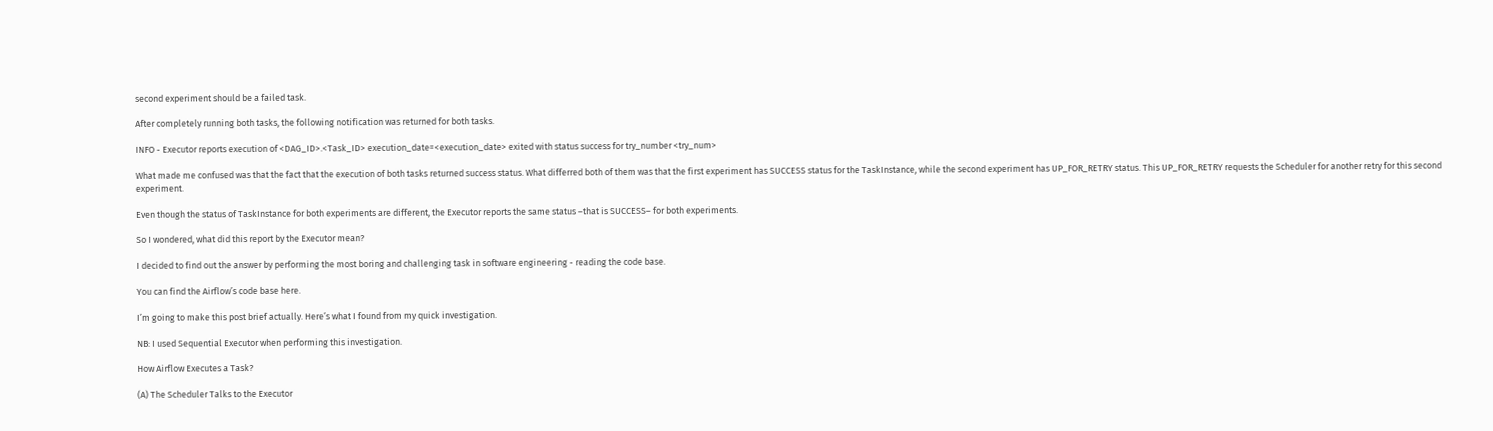second experiment should be a failed task.

After completely running both tasks, the following notification was returned for both tasks.

INFO - Executor reports execution of <DAG_ID>.<Task_ID> execution_date=<execution_date> exited with status success for try_number <try_num>

What made me confused was that the fact that the execution of both tasks returned success status. What differred both of them was that the first experiment has SUCCESS status for the TaskInstance, while the second experiment has UP_FOR_RETRY status. This UP_FOR_RETRY requests the Scheduler for another retry for this second experiment.

Even though the status of TaskInstance for both experiments are different, the Executor reports the same status –that is SUCCESS– for both experiments.

So I wondered, what did this report by the Executor mean?

I decided to find out the answer by performing the most boring and challenging task in software engineering - reading the code base.

You can find the Airflow’s code base here.

I’m going to make this post brief actually. Here’s what I found from my quick investigation.

NB: I used Sequential Executor when performing this investigation.

How Airflow Executes a Task?

(A) The Scheduler Talks to the Executor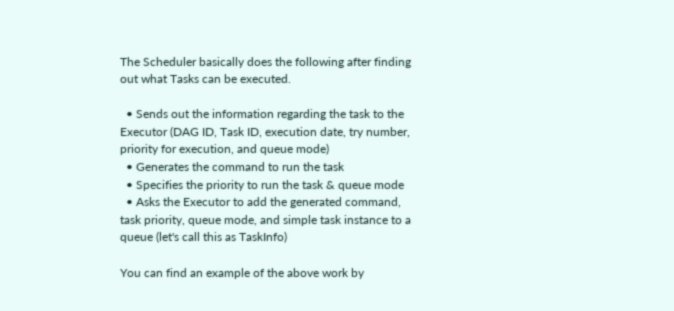The Scheduler basically does the following after finding out what Tasks can be executed.

  • Sends out the information regarding the task to the Executor (DAG ID, Task ID, execution date, try number, priority for execution, and queue mode)
  • Generates the command to run the task
  • Specifies the priority to run the task & queue mode
  • Asks the Executor to add the generated command, task priority, queue mode, and simple task instance to a queue (let's call this as TaskInfo)

You can find an example of the above work by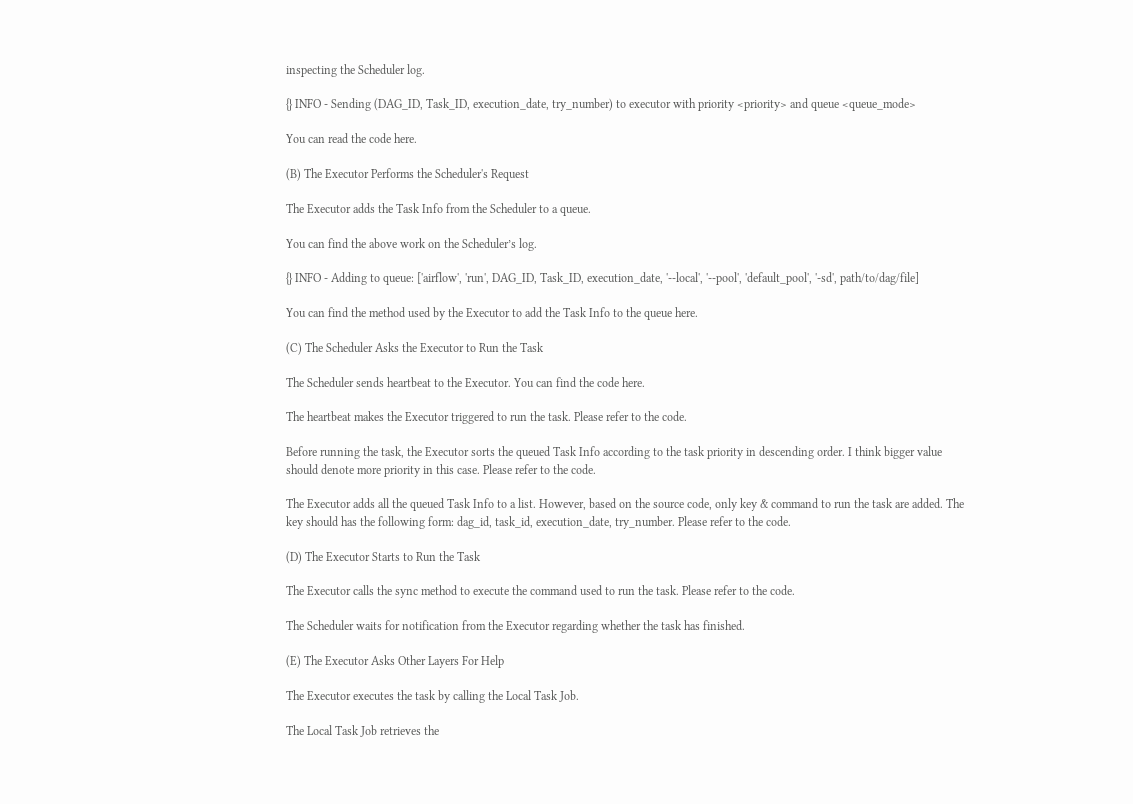inspecting the Scheduler log.

{} INFO - Sending (DAG_ID, Task_ID, execution_date, try_number) to executor with priority <priority> and queue <queue_mode>

You can read the code here.

(B) The Executor Performs the Scheduler's Request

The Executor adds the Task Info from the Scheduler to a queue.

You can find the above work on the Scheduler’s log.

{} INFO - Adding to queue: ['airflow', 'run', DAG_ID, Task_ID, execution_date, '--local', '--pool', 'default_pool', '-sd', path/to/dag/file]

You can find the method used by the Executor to add the Task Info to the queue here.

(C) The Scheduler Asks the Executor to Run the Task

The Scheduler sends heartbeat to the Executor. You can find the code here.

The heartbeat makes the Executor triggered to run the task. Please refer to the code.

Before running the task, the Executor sorts the queued Task Info according to the task priority in descending order. I think bigger value should denote more priority in this case. Please refer to the code.

The Executor adds all the queued Task Info to a list. However, based on the source code, only key & command to run the task are added. The key should has the following form: dag_id, task_id, execution_date, try_number. Please refer to the code.

(D) The Executor Starts to Run the Task

The Executor calls the sync method to execute the command used to run the task. Please refer to the code.

The Scheduler waits for notification from the Executor regarding whether the task has finished.

(E) The Executor Asks Other Layers For Help

The Executor executes the task by calling the Local Task Job.

The Local Task Job retrieves the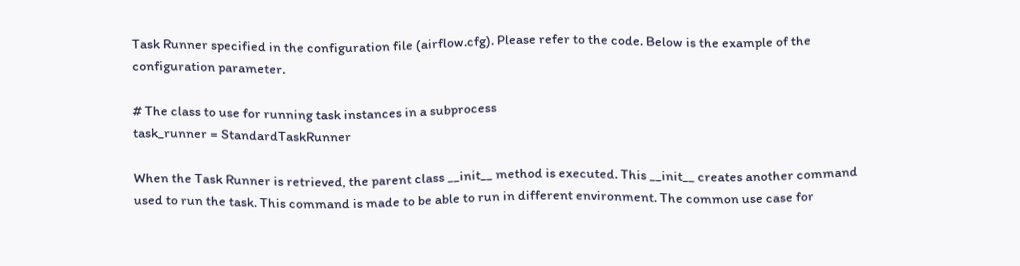Task Runner specified in the configuration file (airflow.cfg). Please refer to the code. Below is the example of the configuration parameter.

# The class to use for running task instances in a subprocess
task_runner = StandardTaskRunner

When the Task Runner is retrieved, the parent class __init__ method is executed. This __init__ creates another command used to run the task. This command is made to be able to run in different environment. The common use case for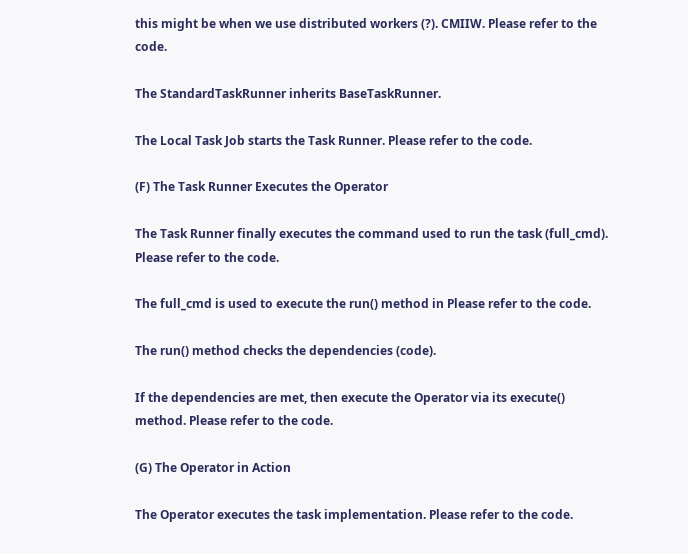this might be when we use distributed workers (?). CMIIW. Please refer to the code.

The StandardTaskRunner inherits BaseTaskRunner.

The Local Task Job starts the Task Runner. Please refer to the code.

(F) The Task Runner Executes the Operator

The Task Runner finally executes the command used to run the task (full_cmd). Please refer to the code.

The full_cmd is used to execute the run() method in Please refer to the code.

The run() method checks the dependencies (code).

If the dependencies are met, then execute the Operator via its execute() method. Please refer to the code.

(G) The Operator in Action

The Operator executes the task implementation. Please refer to the code.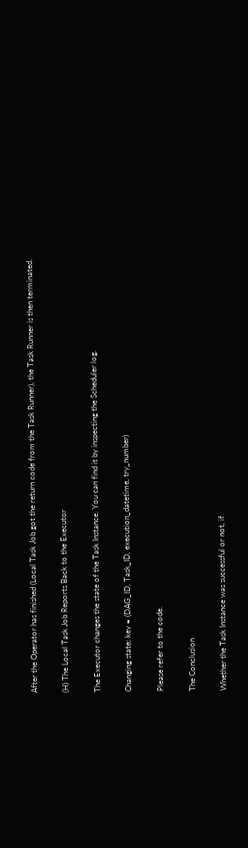After the Operator has finished (Local Task Job got the return code from the Task Runner), the Task Runner is then terminated.

(H) The Local Task Job Reports Back to the Executor

The Executor changes the state of the Task Instance. You can find it by inspecting the Scheduler log.

Changing state: key = (DAG_ID, Task_ID, execution_datetime, try_number)

Please refer to the code.

The Conclusion

Whether the Task Instance was successful or not, if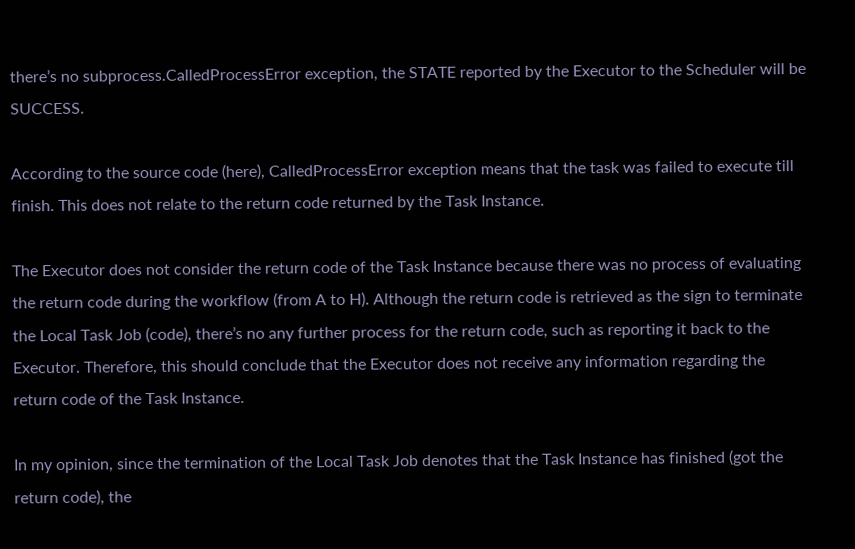there’s no subprocess.CalledProcessError exception, the STATE reported by the Executor to the Scheduler will be SUCCESS.

According to the source code (here), CalledProcessError exception means that the task was failed to execute till finish. This does not relate to the return code returned by the Task Instance.

The Executor does not consider the return code of the Task Instance because there was no process of evaluating the return code during the workflow (from A to H). Although the return code is retrieved as the sign to terminate the Local Task Job (code), there’s no any further process for the return code, such as reporting it back to the Executor. Therefore, this should conclude that the Executor does not receive any information regarding the return code of the Task Instance.

In my opinion, since the termination of the Local Task Job denotes that the Task Instance has finished (got the return code), the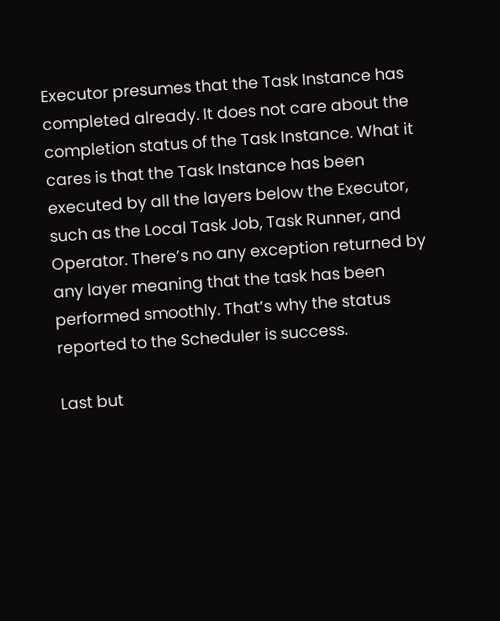Executor presumes that the Task Instance has completed already. It does not care about the completion status of the Task Instance. What it cares is that the Task Instance has been executed by all the layers below the Executor, such as the Local Task Job, Task Runner, and Operator. There’s no any exception returned by any layer meaning that the task has been performed smoothly. That’s why the status reported to the Scheduler is success.

Last but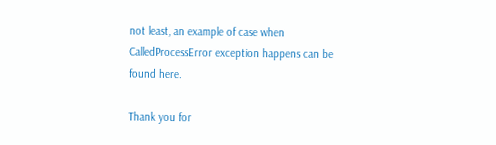not least, an example of case when CalledProcessError exception happens can be found here.

Thank you for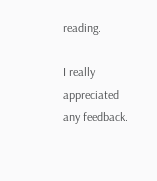reading.

I really appreciated any feedback.